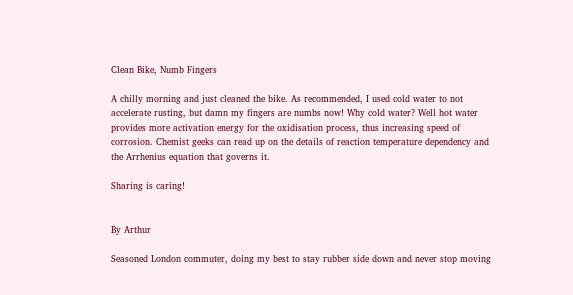Clean Bike, Numb Fingers

A chilly morning and just cleaned the bike. As recommended, I used cold water to not accelerate rusting, but damn my fingers are numbs now! Why cold water? Well hot water provides more activation energy for the oxidisation process, thus increasing speed of corrosion. Chemist geeks can read up on the details of reaction temperature dependency and the Arrhenius equation that governs it.

Sharing is caring!


By Arthur

Seasoned London commuter, doing my best to stay rubber side down and never stop moving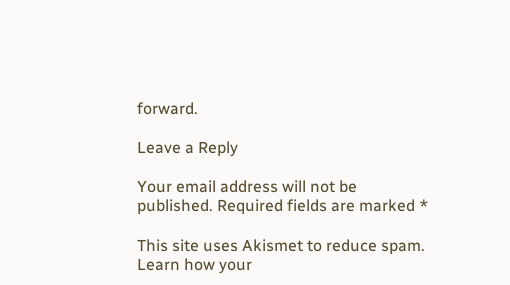forward.

Leave a Reply

Your email address will not be published. Required fields are marked *

This site uses Akismet to reduce spam. Learn how your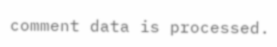comment data is processed.